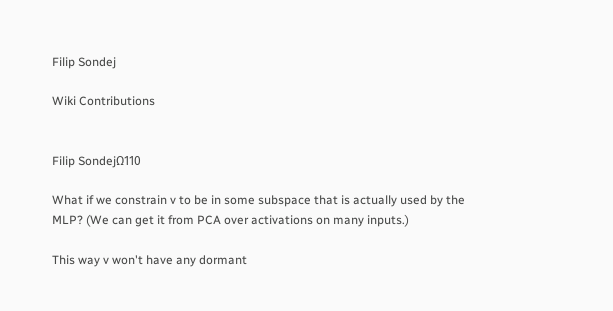Filip Sondej

Wiki Contributions


Filip SondejΩ110

What if we constrain v to be in some subspace that is actually used by the MLP? (We can get it from PCA over activations on many inputs.)

This way v won't have any dormant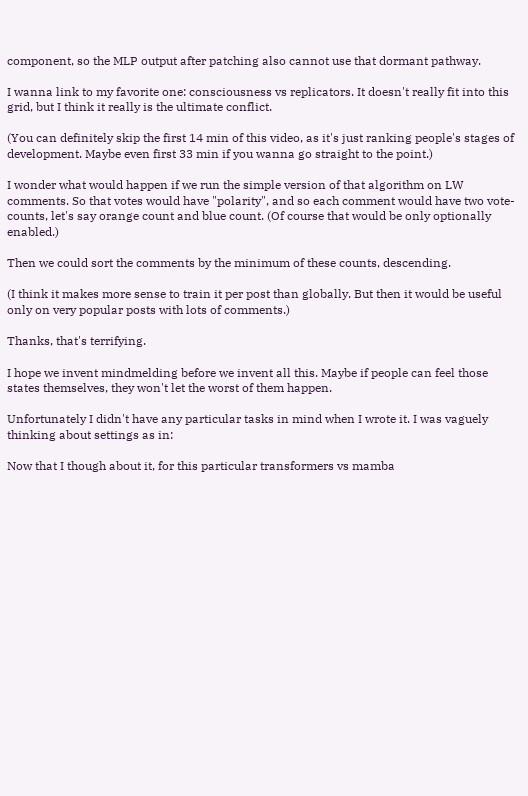component, so the MLP output after patching also cannot use that dormant pathway.

I wanna link to my favorite one: consciousness vs replicators. It doesn't really fit into this grid, but I think it really is the ultimate conflict.

(You can definitely skip the first 14 min of this video, as it's just ranking people's stages of development. Maybe even first 33 min if you wanna go straight to the point.)

I wonder what would happen if we run the simple version of that algorithm on LW comments. So that votes would have "polarity", and so each comment would have two vote-counts, let's say orange count and blue count. (Of course that would be only optionally enabled.)

Then we could sort the comments by the minimum of these counts, descending.

(I think it makes more sense to train it per post than globally. But then it would be useful only on very popular posts with lots of comments.)

Thanks, that's terrifying.

I hope we invent mindmelding before we invent all this. Maybe if people can feel those states themselves, they won't let the worst of them happen.

Unfortunately I didn't have any particular tasks in mind when I wrote it. I was vaguely thinking about settings as in:

Now that I though about it, for this particular transformers vs mamba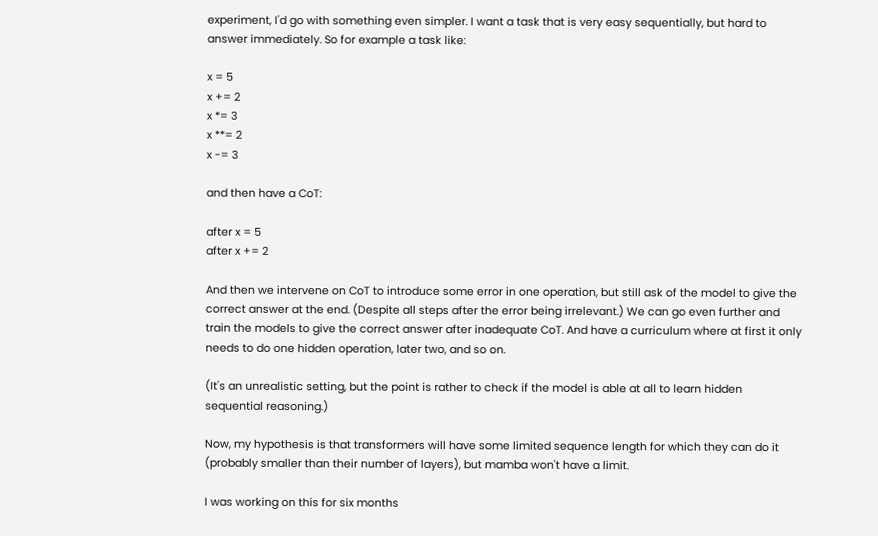experiment, I'd go with something even simpler. I want a task that is very easy sequentially, but hard to answer immediately. So for example a task like:

x = 5
x += 2
x *= 3
x **= 2
x -= 3

and then have a CoT:

after x = 5
after x += 2

And then we intervene on CoT to introduce some error in one operation, but still ask of the model to give the correct answer at the end. (Despite all steps after the error being irrelevant.) We can go even further and train the models to give the correct answer after inadequate CoT. And have a curriculum where at first it only needs to do one hidden operation, later two, and so on.

(It's an unrealistic setting, but the point is rather to check if the model is able at all to learn hidden sequential reasoning.)

Now, my hypothesis is that transformers will have some limited sequence length for which they can do it (probably smaller than their number of layers), but mamba won't have a limit.

I was working on this for six months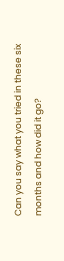Can you say what you tried in these six months and how did it go?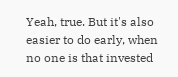Yeah, true. But it's also easier to do early, when no one is that invested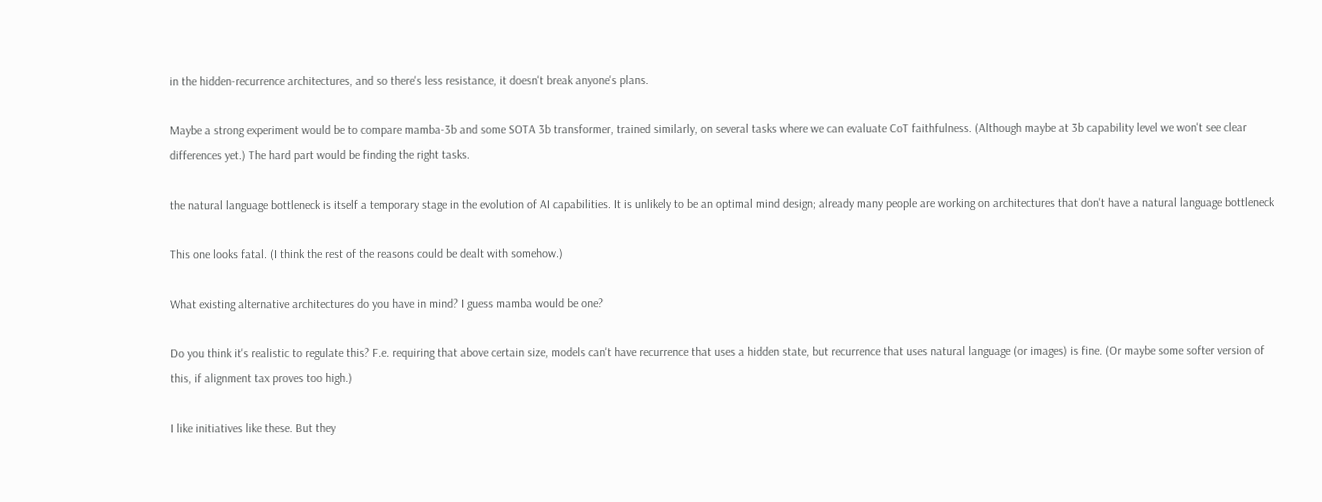in the hidden-recurrence architectures, and so there's less resistance, it doesn't break anyone's plans.

Maybe a strong experiment would be to compare mamba-3b and some SOTA 3b transformer, trained similarly, on several tasks where we can evaluate CoT faithfulness. (Although maybe at 3b capability level we won't see clear differences yet.) The hard part would be finding the right tasks.

the natural language bottleneck is itself a temporary stage in the evolution of AI capabilities. It is unlikely to be an optimal mind design; already many people are working on architectures that don't have a natural language bottleneck

This one looks fatal. (I think the rest of the reasons could be dealt with somehow.)

What existing alternative architectures do you have in mind? I guess mamba would be one?

Do you think it's realistic to regulate this? F.e. requiring that above certain size, models can't have recurrence that uses a hidden state, but recurrence that uses natural language (or images) is fine. (Or maybe some softer version of this, if alignment tax proves too high.)

I like initiatives like these. But they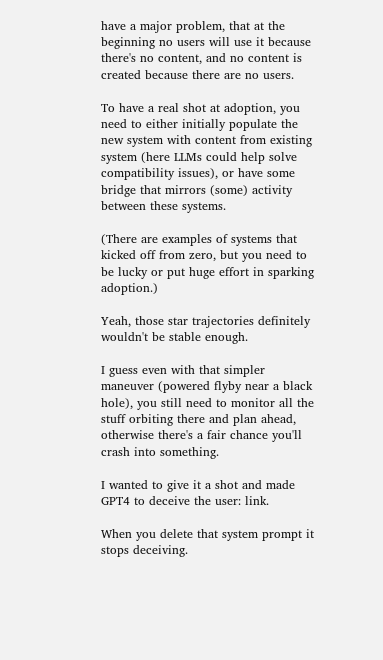have a major problem, that at the beginning no users will use it because there's no content, and no content is created because there are no users.

To have a real shot at adoption, you need to either initially populate the new system with content from existing system (here LLMs could help solve compatibility issues), or have some bridge that mirrors (some) activity between these systems.

(There are examples of systems that kicked off from zero, but you need to be lucky or put huge effort in sparking adoption.)

Yeah, those star trajectories definitely wouldn't be stable enough.

I guess even with that simpler maneuver (powered flyby near a black hole), you still need to monitor all the stuff orbiting there and plan ahead, otherwise there's a fair chance you'll crash into something.

I wanted to give it a shot and made GPT4 to deceive the user: link.

When you delete that system prompt it stops deceiving.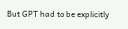But GPT had to be explicitly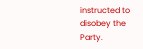instructed to disobey the Party.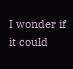I wonder if it could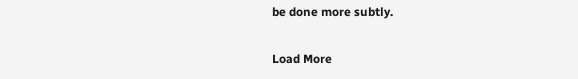be done more subtly.

Load More